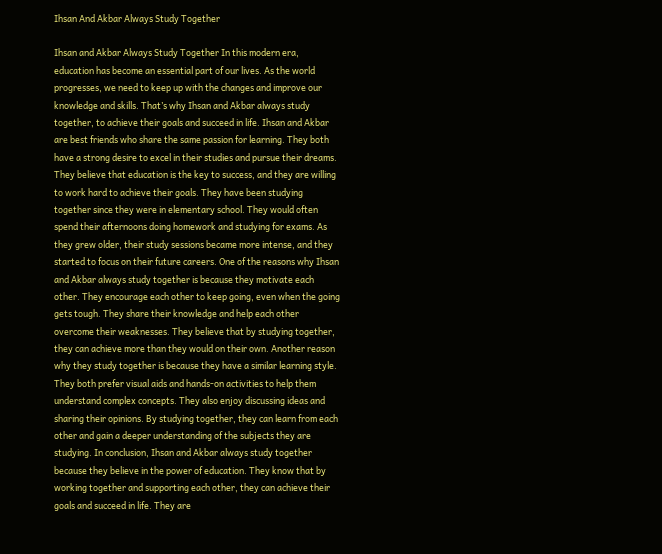Ihsan And Akbar Always Study Together

Ihsan and Akbar Always Study Together In this modern era, education has become an essential part of our lives. As the world progresses, we need to keep up with the changes and improve our knowledge and skills. That’s why Ihsan and Akbar always study together, to achieve their goals and succeed in life. Ihsan and Akbar are best friends who share the same passion for learning. They both have a strong desire to excel in their studies and pursue their dreams. They believe that education is the key to success, and they are willing to work hard to achieve their goals. They have been studying together since they were in elementary school. They would often spend their afternoons doing homework and studying for exams. As they grew older, their study sessions became more intense, and they started to focus on their future careers. One of the reasons why Ihsan and Akbar always study together is because they motivate each other. They encourage each other to keep going, even when the going gets tough. They share their knowledge and help each other overcome their weaknesses. They believe that by studying together, they can achieve more than they would on their own. Another reason why they study together is because they have a similar learning style. They both prefer visual aids and hands-on activities to help them understand complex concepts. They also enjoy discussing ideas and sharing their opinions. By studying together, they can learn from each other and gain a deeper understanding of the subjects they are studying. In conclusion, Ihsan and Akbar always study together because they believe in the power of education. They know that by working together and supporting each other, they can achieve their goals and succeed in life. They are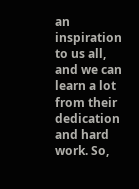an inspiration to us all, and we can learn a lot from their dedication and hard work. So,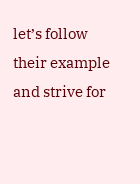let’s follow their example and strive for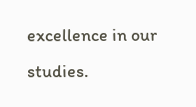excellence in our studies.